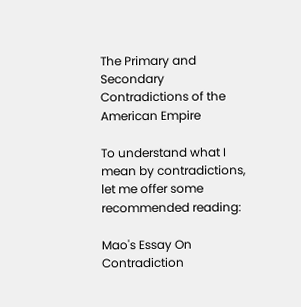The Primary and Secondary Contradictions of the American Empire

To understand what I mean by contradictions, let me offer some recommended reading:

Mao's Essay On Contradiction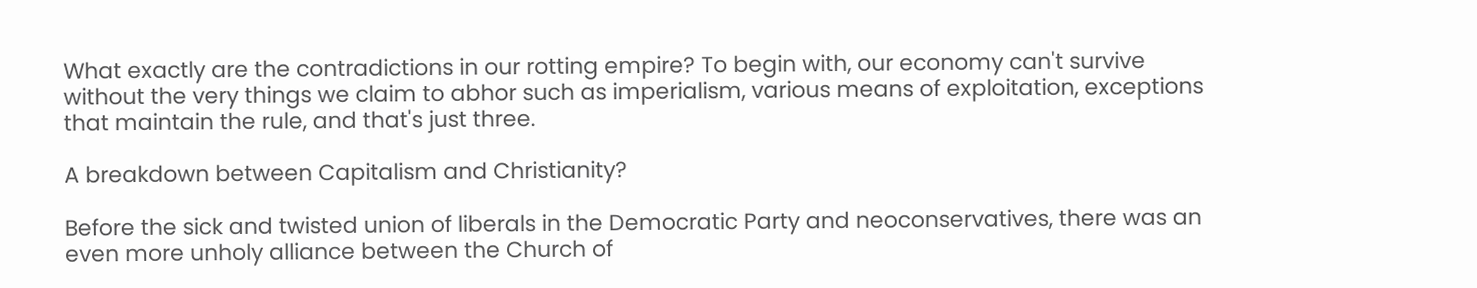What exactly are the contradictions in our rotting empire? To begin with, our economy can't survive without the very things we claim to abhor such as imperialism, various means of exploitation, exceptions that maintain the rule, and that's just three.

A breakdown between Capitalism and Christianity?

Before the sick and twisted union of liberals in the Democratic Party and neoconservatives, there was an even more unholy alliance between the Church of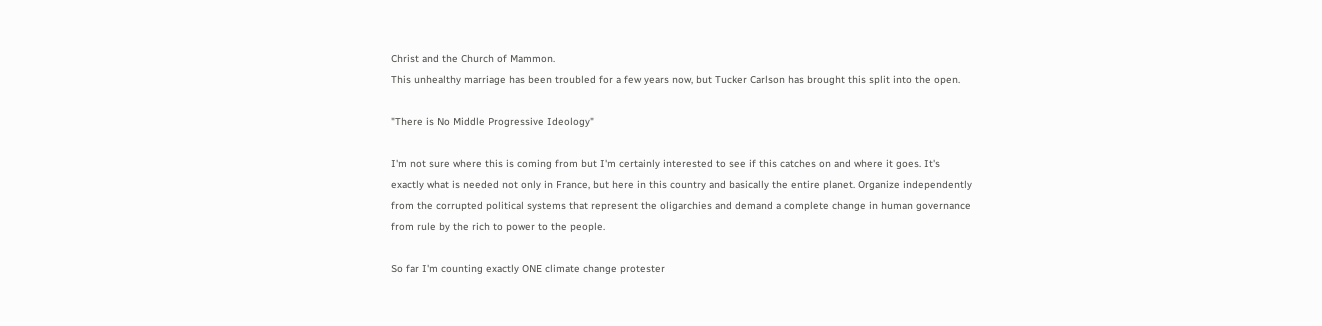Christ and the Church of Mammon.
This unhealthy marriage has been troubled for a few years now, but Tucker Carlson has brought this split into the open.

"There is No Middle Progressive Ideology"

I'm not sure where this is coming from but I'm certainly interested to see if this catches on and where it goes. It's exactly what is needed not only in France, but here in this country and basically the entire planet. Organize independently from the corrupted political systems that represent the oligarchies and demand a complete change in human governance from rule by the rich to power to the people.

So far I'm counting exactly ONE climate change protester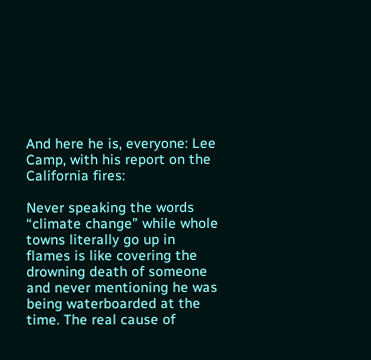And here he is, everyone: Lee Camp, with his report on the California fires:

Never speaking the words “climate change” while whole towns literally go up in flames is like covering the drowning death of someone and never mentioning he was being waterboarded at the time. The real cause of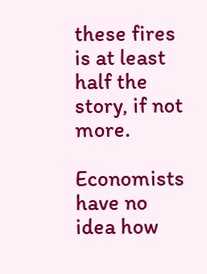these fires is at least half the story, if not more.

Economists have no idea how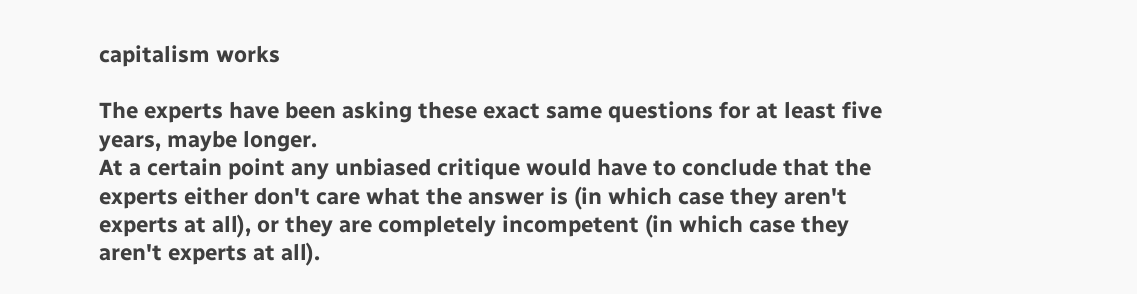capitalism works

The experts have been asking these exact same questions for at least five years, maybe longer.
At a certain point any unbiased critique would have to conclude that the experts either don't care what the answer is (in which case they aren't experts at all), or they are completely incompetent (in which case they aren't experts at all).